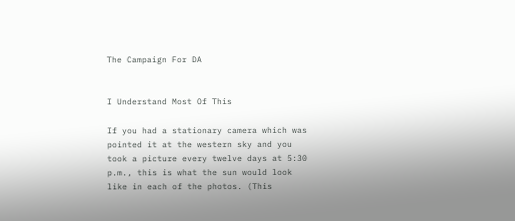The Campaign For DA


I Understand Most Of This

If you had a stationary camera which was pointed it at the western sky and you took a picture every twelve days at 5:30 p.m., this is what the sun would look like in each of the photos. (This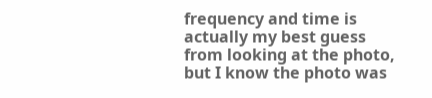frequency and time is actually my best guess from looking at the photo, but I know the photo was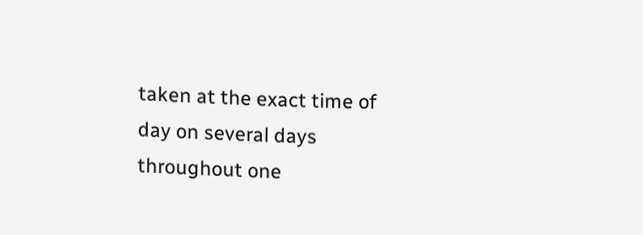taken at the exact time of day on several days throughout one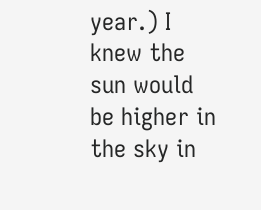year.) I knew the sun would be higher in the sky in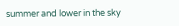summer and lower in the sky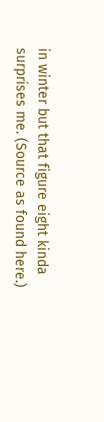in winter but that figure eight kinda surprises me. (Source as found here.)